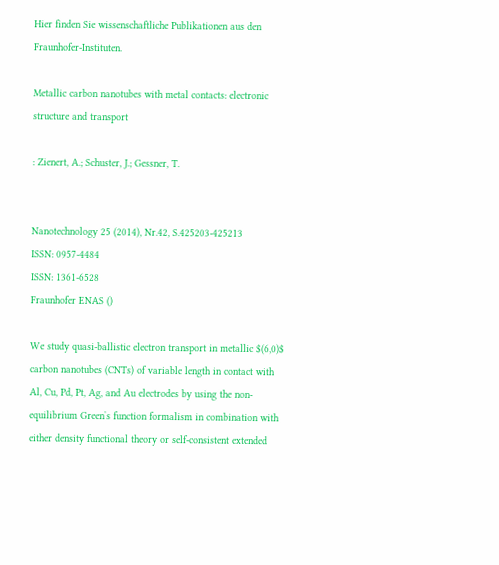Hier finden Sie wissenschaftliche Publikationen aus den Fraunhofer-Instituten.

Metallic carbon nanotubes with metal contacts: electronic structure and transport

: Zienert, A.; Schuster, J.; Gessner, T.


Nanotechnology 25 (2014), Nr.42, S.425203-425213
ISSN: 0957-4484
ISSN: 1361-6528
Fraunhofer ENAS ()

We study quasi-ballistic electron transport in metallic $(6,0)$ carbon nanotubes (CNTs) of variable length in contact with Al, Cu, Pd, Pt, Ag, and Au electrodes by using the non-equilibrium Greenʼs function formalism in combination with either density functional theory or self-consistent extended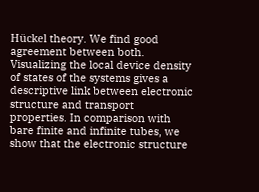Hückel theory. We find good agreement between both. Visualizing the local device density of states of the systems gives a descriptive link between electronic structure and transport properties. In comparison with bare finite and infinite tubes, we show that the electronic structure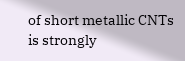of short metallic CNTs is strongly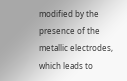modified by the presence of the metallic electrodes, which leads to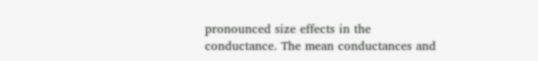pronounced size effects in the conductance. The mean conductances and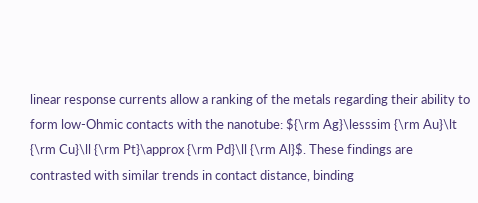linear response currents allow a ranking of the metals regarding their ability to form low-Ohmic contacts with the nanotube: ${\rm Ag}\lesssim {\rm Au}\lt {\rm Cu}\ll {\rm Pt}\approx {\rm Pd}\ll {\rm Al}$. These findings are contrasted with similar trends in contact distance, binding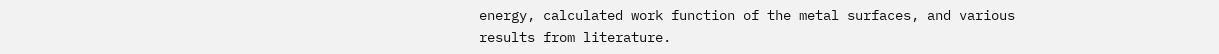energy, calculated work function of the metal surfaces, and various results from literature.